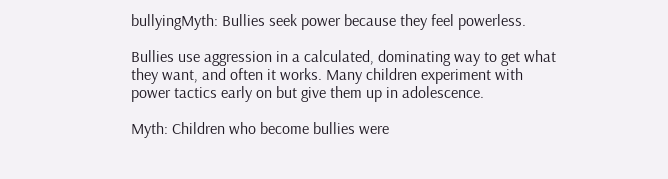bullyingMyth: Bullies seek power because they feel powerless.

Bullies use aggression in a calculated, dominating way to get what they want, and often it works. Many children experiment with power tactics early on but give them up in adolescence.

Myth: Children who become bullies were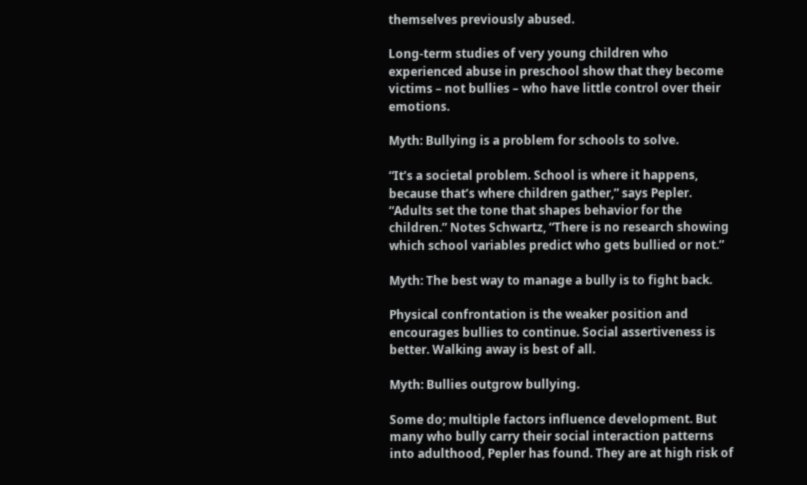themselves previously abused.

Long-term studies of very young children who experienced abuse in preschool show that they become victims – not bullies – who have little control over their emotions.

Myth: Bullying is a problem for schools to solve.

“It’s a societal problem. School is where it happens, because that’s where children gather,” says Pepler. “Adults set the tone that shapes behavior for the children.” Notes Schwartz, “There is no research showing which school variables predict who gets bullied or not.”

Myth: The best way to manage a bully is to fight back.

Physical confrontation is the weaker position and encourages bullies to continue. Social assertiveness is better. Walking away is best of all.

Myth: Bullies outgrow bullying.

Some do; multiple factors influence development. But many who bully carry their social interaction patterns into adulthood, Pepler has found. They are at high risk of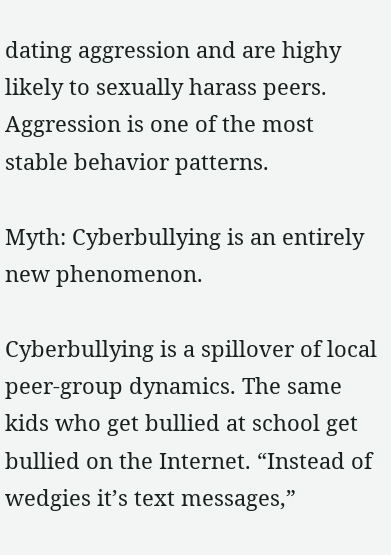dating aggression and are highy likely to sexually harass peers. Aggression is one of the most stable behavior patterns.

Myth: Cyberbullying is an entirely new phenomenon.

Cyberbullying is a spillover of local peer-group dynamics. The same kids who get bullied at school get bullied on the Internet. “Instead of wedgies it’s text messages,”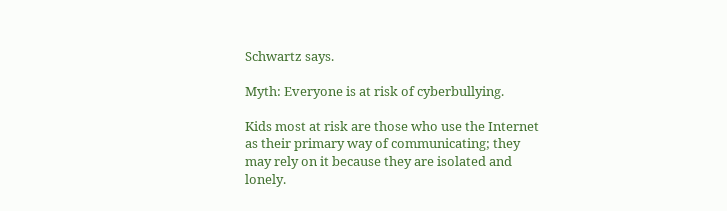Schwartz says.

Myth: Everyone is at risk of cyberbullying.

Kids most at risk are those who use the Internet as their primary way of communicating; they may rely on it because they are isolated and lonely.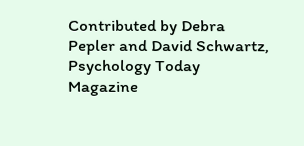Contributed by Debra Pepler and David Schwartz, Psychology Today Magazine